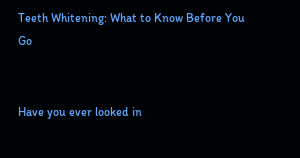Teeth Whitening: What to Know Before You Go


Have you ever looked in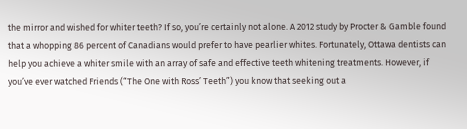the mirror and wished for whiter teeth? If so, you’re certainly not alone. A 2012 study by Procter & Gamble found that a whopping 86 percent of Canadians would prefer to have pearlier whites. Fortunately, Ottawa dentists can help you achieve a whiter smile with an array of safe and effective teeth whitening treatments. However, if you’ve ever watched Friends (“The One with Ross’ Teeth”) you know that seeking out a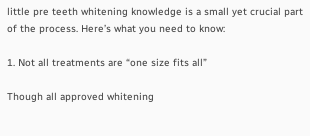little pre teeth whitening knowledge is a small yet crucial part of the process. Here’s what you need to know:

1. Not all treatments are “one size fits all”

Though all approved whitening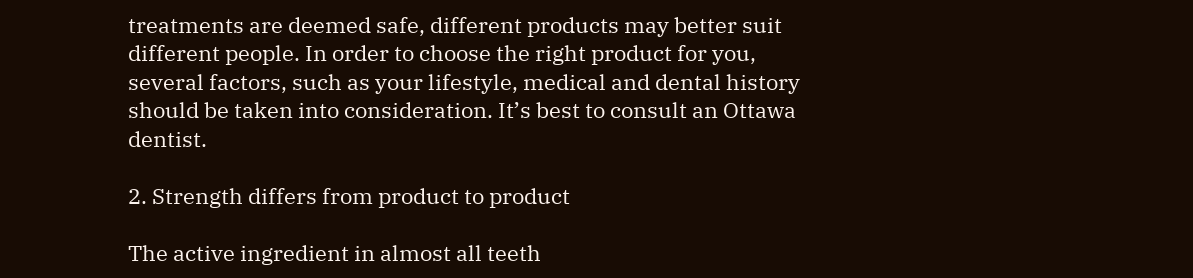treatments are deemed safe, different products may better suit different people. In order to choose the right product for you, several factors, such as your lifestyle, medical and dental history should be taken into consideration. It’s best to consult an Ottawa dentist.

2. Strength differs from product to product

The active ingredient in almost all teeth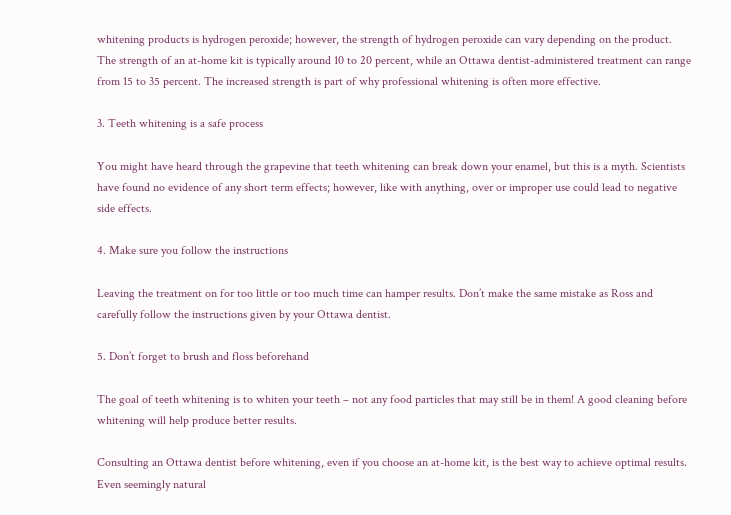whitening products is hydrogen peroxide; however, the strength of hydrogen peroxide can vary depending on the product. The strength of an at-home kit is typically around 10 to 20 percent, while an Ottawa dentist-administered treatment can range from 15 to 35 percent. The increased strength is part of why professional whitening is often more effective.

3. Teeth whitening is a safe process

You might have heard through the grapevine that teeth whitening can break down your enamel, but this is a myth. Scientists have found no evidence of any short term effects; however, like with anything, over or improper use could lead to negative side effects.

4. Make sure you follow the instructions

Leaving the treatment on for too little or too much time can hamper results. Don’t make the same mistake as Ross and carefully follow the instructions given by your Ottawa dentist.

5. Don’t forget to brush and floss beforehand

The goal of teeth whitening is to whiten your teeth – not any food particles that may still be in them! A good cleaning before whitening will help produce better results.

Consulting an Ottawa dentist before whitening, even if you choose an at-home kit, is the best way to achieve optimal results. Even seemingly natural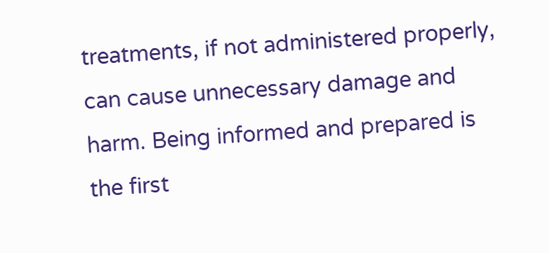treatments, if not administered properly, can cause unnecessary damage and harm. Being informed and prepared is the first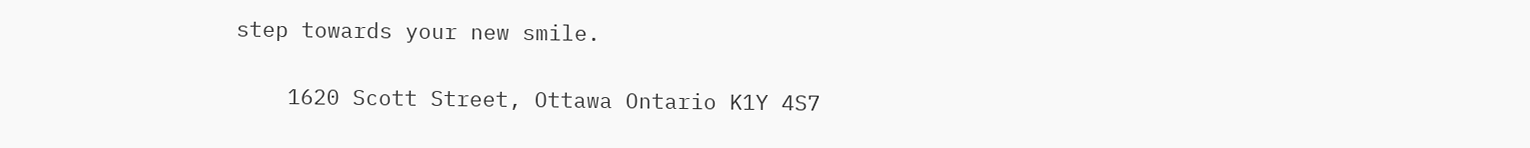step towards your new smile.

    1620 Scott Street, Ottawa Ontario K1Y 4S7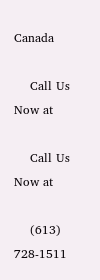Canada

    Call Us Now at

    Call Us Now at

    (613) 728-1511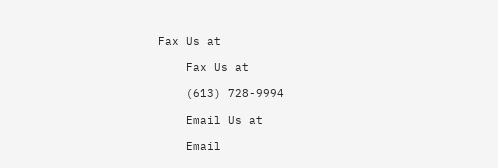Fax Us at

    Fax Us at

    (613) 728-9994

    Email Us at

    Email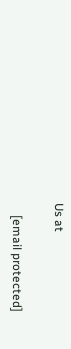Us at

    [email protected]